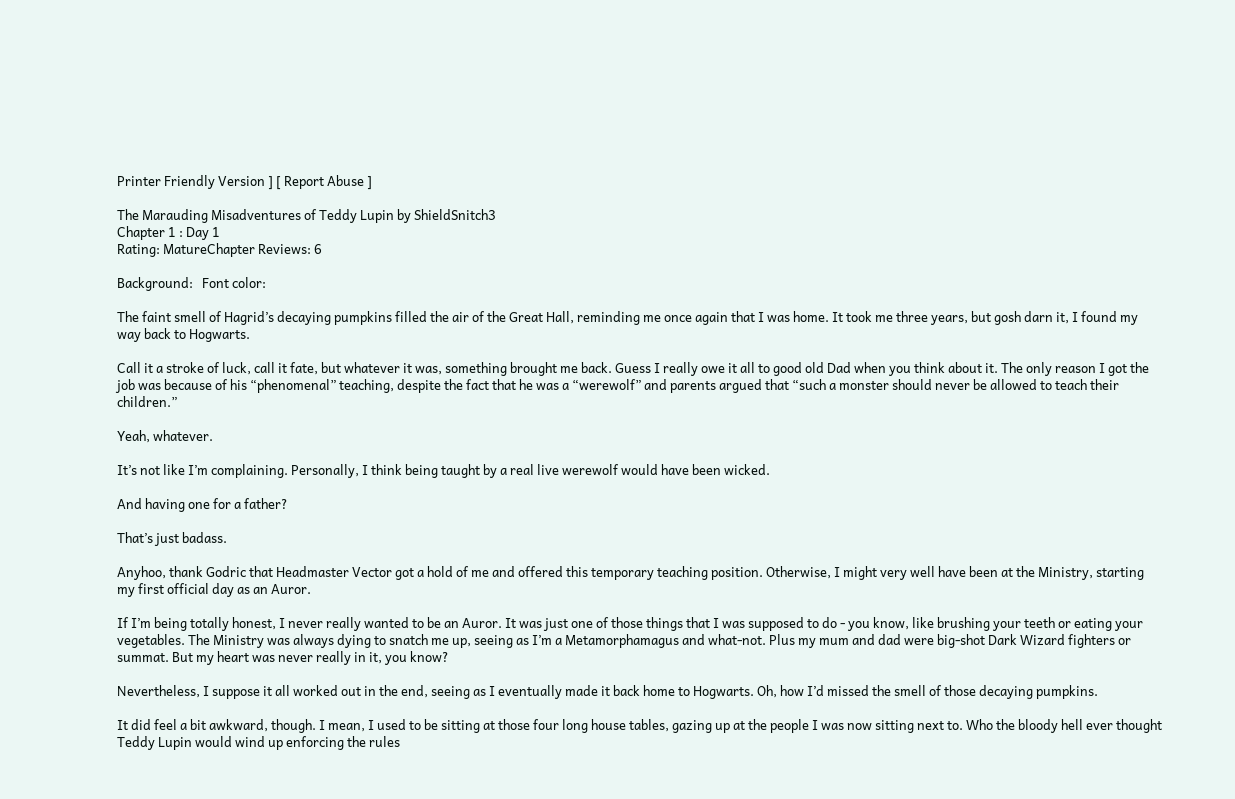Printer Friendly Version ] [ Report Abuse ]

The Marauding Misadventures of Teddy Lupin by ShieldSnitch3
Chapter 1 : Day 1
Rating: MatureChapter Reviews: 6

Background:   Font color:

The faint smell of Hagrid’s decaying pumpkins filled the air of the Great Hall, reminding me once again that I was home. It took me three years, but gosh darn it, I found my way back to Hogwarts.

Call it a stroke of luck, call it fate, but whatever it was, something brought me back. Guess I really owe it all to good old Dad when you think about it. The only reason I got the job was because of his “phenomenal” teaching, despite the fact that he was a “werewolf” and parents argued that “such a monster should never be allowed to teach their children.”

Yeah, whatever.

It’s not like I’m complaining. Personally, I think being taught by a real live werewolf would have been wicked.

And having one for a father?

That’s just badass.

Anyhoo, thank Godric that Headmaster Vector got a hold of me and offered this temporary teaching position. Otherwise, I might very well have been at the Ministry, starting my first official day as an Auror.

If I’m being totally honest, I never really wanted to be an Auror. It was just one of those things that I was supposed to do - you know, like brushing your teeth or eating your vegetables. The Ministry was always dying to snatch me up, seeing as I’m a Metamorphamagus and what-not. Plus my mum and dad were big-shot Dark Wizard fighters or summat. But my heart was never really in it, you know?

Nevertheless, I suppose it all worked out in the end, seeing as I eventually made it back home to Hogwarts. Oh, how I’d missed the smell of those decaying pumpkins.

It did feel a bit awkward, though. I mean, I used to be sitting at those four long house tables, gazing up at the people I was now sitting next to. Who the bloody hell ever thought Teddy Lupin would wind up enforcing the rules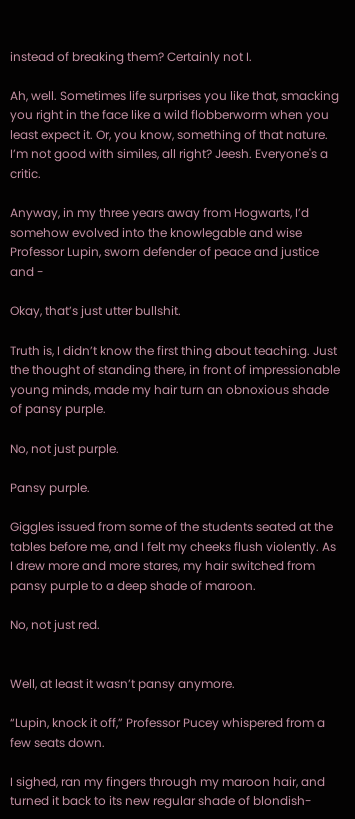instead of breaking them? Certainly not I.

Ah, well. Sometimes life surprises you like that, smacking you right in the face like a wild flobberworm when you least expect it. Or, you know, something of that nature. I’m not good with similes, all right? Jeesh. Everyone's a critic.

Anyway, in my three years away from Hogwarts, I’d somehow evolved into the knowlegable and wise Professor Lupin, sworn defender of peace and justice and -

Okay, that’s just utter bullshit.

Truth is, I didn’t know the first thing about teaching. Just the thought of standing there, in front of impressionable young minds, made my hair turn an obnoxious shade of pansy purple.

No, not just purple.

Pansy purple.

Giggles issued from some of the students seated at the tables before me, and I felt my cheeks flush violently. As I drew more and more stares, my hair switched from pansy purple to a deep shade of maroon.

No, not just red.


Well, at least it wasn’t pansy anymore.

“Lupin, knock it off,” Professor Pucey whispered from a few seats down.

I sighed, ran my fingers through my maroon hair, and turned it back to its new regular shade of blondish-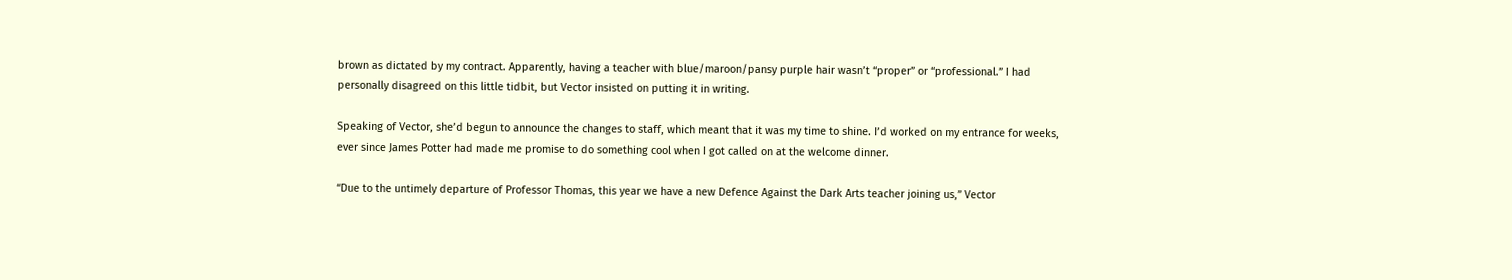brown as dictated by my contract. Apparently, having a teacher with blue/maroon/pansy purple hair wasn’t “proper” or “professional.” I had personally disagreed on this little tidbit, but Vector insisted on putting it in writing.

Speaking of Vector, she’d begun to announce the changes to staff, which meant that it was my time to shine. I’d worked on my entrance for weeks, ever since James Potter had made me promise to do something cool when I got called on at the welcome dinner.

“Due to the untimely departure of Professor Thomas, this year we have a new Defence Against the Dark Arts teacher joining us,” Vector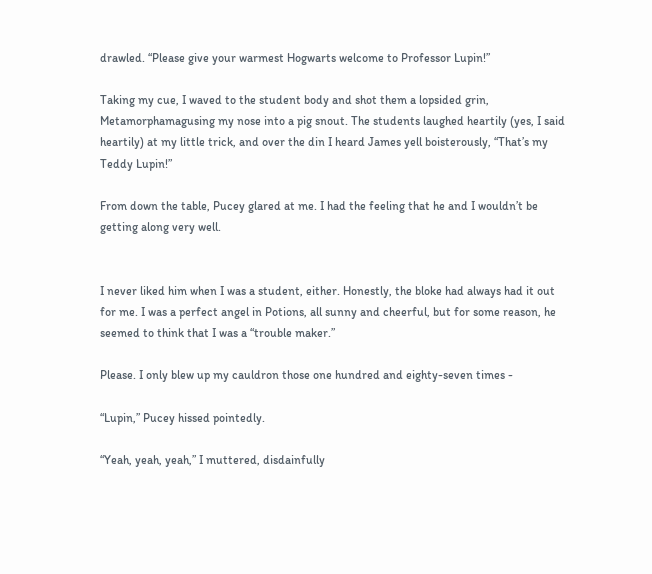drawled. “Please give your warmest Hogwarts welcome to Professor Lupin!”

Taking my cue, I waved to the student body and shot them a lopsided grin, Metamorphamagusing my nose into a pig snout. The students laughed heartily (yes, I said heartily) at my little trick, and over the din I heard James yell boisterously, “That’s my Teddy Lupin!”

From down the table, Pucey glared at me. I had the feeling that he and I wouldn’t be getting along very well.


I never liked him when I was a student, either. Honestly, the bloke had always had it out for me. I was a perfect angel in Potions, all sunny and cheerful, but for some reason, he seemed to think that I was a “trouble maker.”

Please. I only blew up my cauldron those one hundred and eighty-seven times -

“Lupin,” Pucey hissed pointedly.

“Yeah, yeah, yeah,” I muttered, disdainfully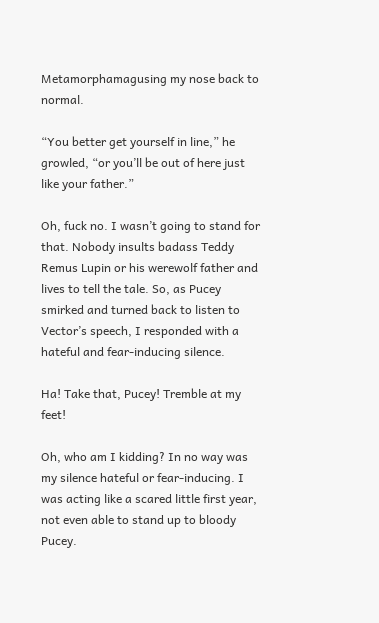Metamorphamagusing my nose back to normal.

“You better get yourself in line,” he growled, “or you’ll be out of here just like your father.”

Oh, fuck no. I wasn’t going to stand for that. Nobody insults badass Teddy Remus Lupin or his werewolf father and lives to tell the tale. So, as Pucey smirked and turned back to listen to Vector’s speech, I responded with a hateful and fear-inducing silence.

Ha! Take that, Pucey! Tremble at my feet!

Oh, who am I kidding? In no way was my silence hateful or fear-inducing. I was acting like a scared little first year, not even able to stand up to bloody Pucey.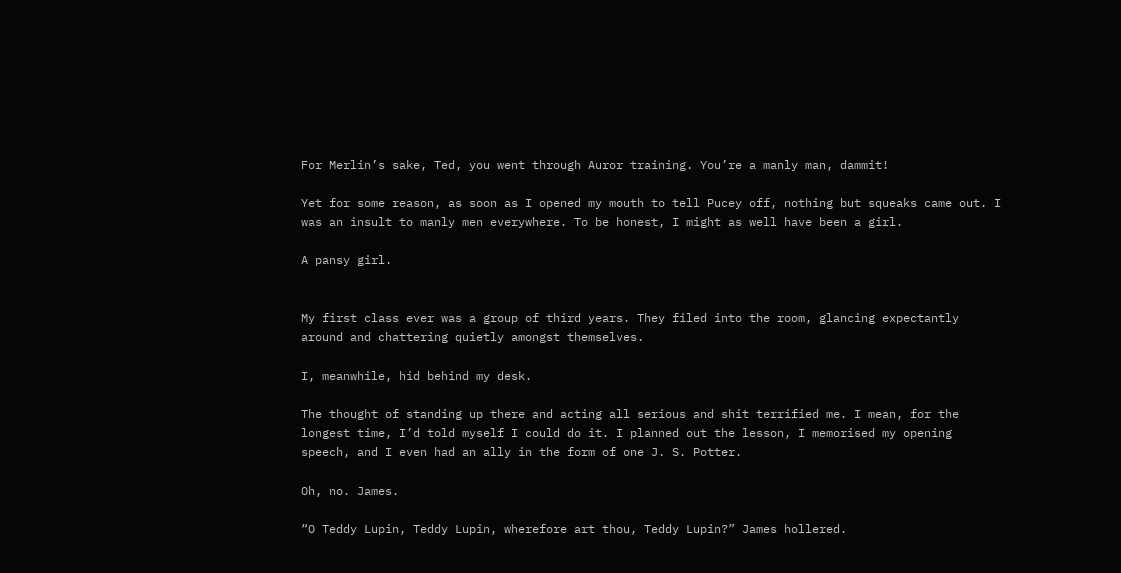For Merlin’s sake, Ted, you went through Auror training. You’re a manly man, dammit!

Yet for some reason, as soon as I opened my mouth to tell Pucey off, nothing but squeaks came out. I was an insult to manly men everywhere. To be honest, I might as well have been a girl.

A pansy girl.


My first class ever was a group of third years. They filed into the room, glancing expectantly around and chattering quietly amongst themselves.

I, meanwhile, hid behind my desk.

The thought of standing up there and acting all serious and shit terrified me. I mean, for the longest time, I’d told myself I could do it. I planned out the lesson, I memorised my opening speech, and I even had an ally in the form of one J. S. Potter.

Oh, no. James.

“O Teddy Lupin, Teddy Lupin, wherefore art thou, Teddy Lupin?” James hollered.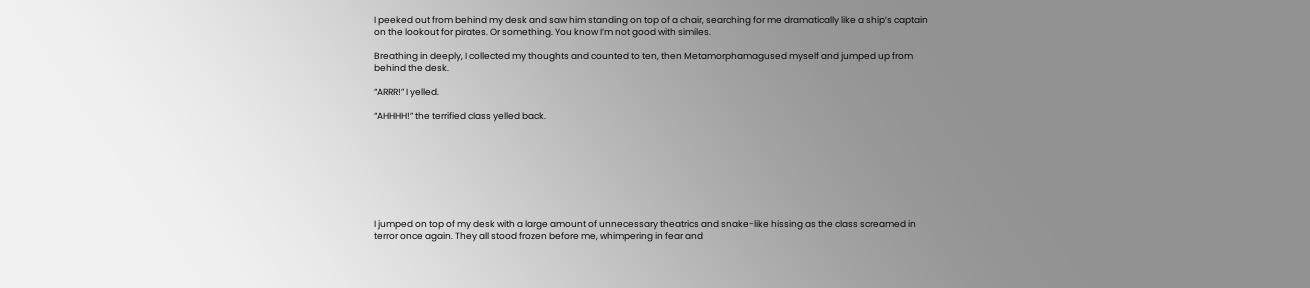I peeked out from behind my desk and saw him standing on top of a chair, searching for me dramatically like a ship’s captain on the lookout for pirates. Or something. You know I’m not good with similes.

Breathing in deeply, I collected my thoughts and counted to ten, then Metamorphamagused myself and jumped up from behind the desk.

“ARRR!” I yelled.

“AHHHH!” the terrified class yelled back.








I jumped on top of my desk with a large amount of unnecessary theatrics and snake-like hissing as the class screamed in terror once again. They all stood frozen before me, whimpering in fear and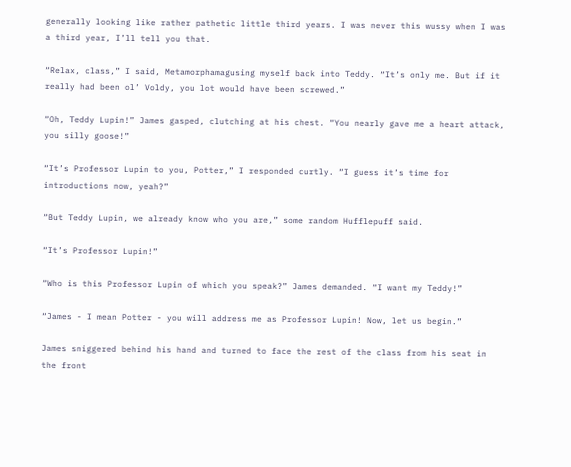generally looking like rather pathetic little third years. I was never this wussy when I was a third year, I’ll tell you that.

“Relax, class,” I said, Metamorphamagusing myself back into Teddy. “It’s only me. But if it really had been ol’ Voldy, you lot would have been screwed.”

“Oh, Teddy Lupin!” James gasped, clutching at his chest. “You nearly gave me a heart attack, you silly goose!”

“It’s Professor Lupin to you, Potter,” I responded curtly. “I guess it’s time for introductions now, yeah?”

“But Teddy Lupin, we already know who you are,” some random Hufflepuff said.

“It’s Professor Lupin!”

“Who is this Professor Lupin of which you speak?” James demanded. “I want my Teddy!”

“James - I mean Potter - you will address me as Professor Lupin! Now, let us begin.”

James sniggered behind his hand and turned to face the rest of the class from his seat in the front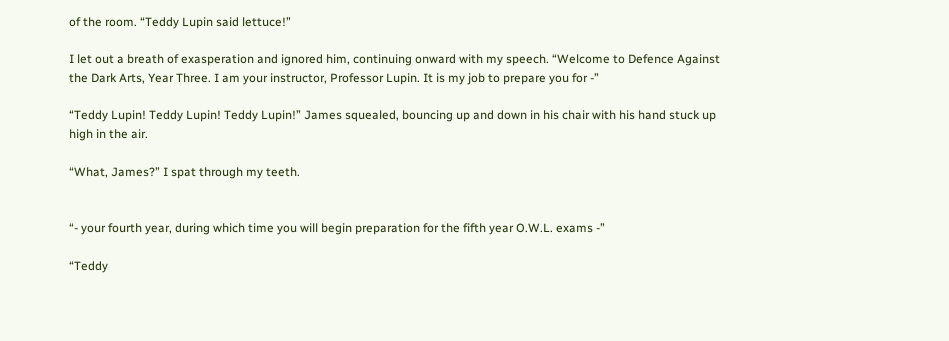of the room. “Teddy Lupin said lettuce!”

I let out a breath of exasperation and ignored him, continuing onward with my speech. “Welcome to Defence Against the Dark Arts, Year Three. I am your instructor, Professor Lupin. It is my job to prepare you for -”

“Teddy Lupin! Teddy Lupin! Teddy Lupin!” James squealed, bouncing up and down in his chair with his hand stuck up high in the air.

“What, James?” I spat through my teeth.


“- your fourth year, during which time you will begin preparation for the fifth year O.W.L. exams -”

“Teddy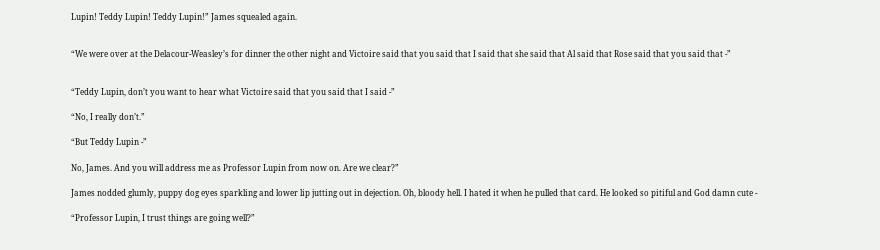Lupin! Teddy Lupin! Teddy Lupin!” James squealed again.


“We were over at the Delacour-Weasley’s for dinner the other night and Victoire said that you said that I said that she said that Al said that Rose said that you said that -”


“Teddy Lupin, don’t you want to hear what Victoire said that you said that I said -”

“No, I really don’t.”

“But Teddy Lupin -”

No, James. And you will address me as Professor Lupin from now on. Are we clear?”

James nodded glumly, puppy dog eyes sparkling and lower lip jutting out in dejection. Oh, bloody hell. I hated it when he pulled that card. He looked so pitiful and God damn cute -

“Professor Lupin, I trust things are going well?”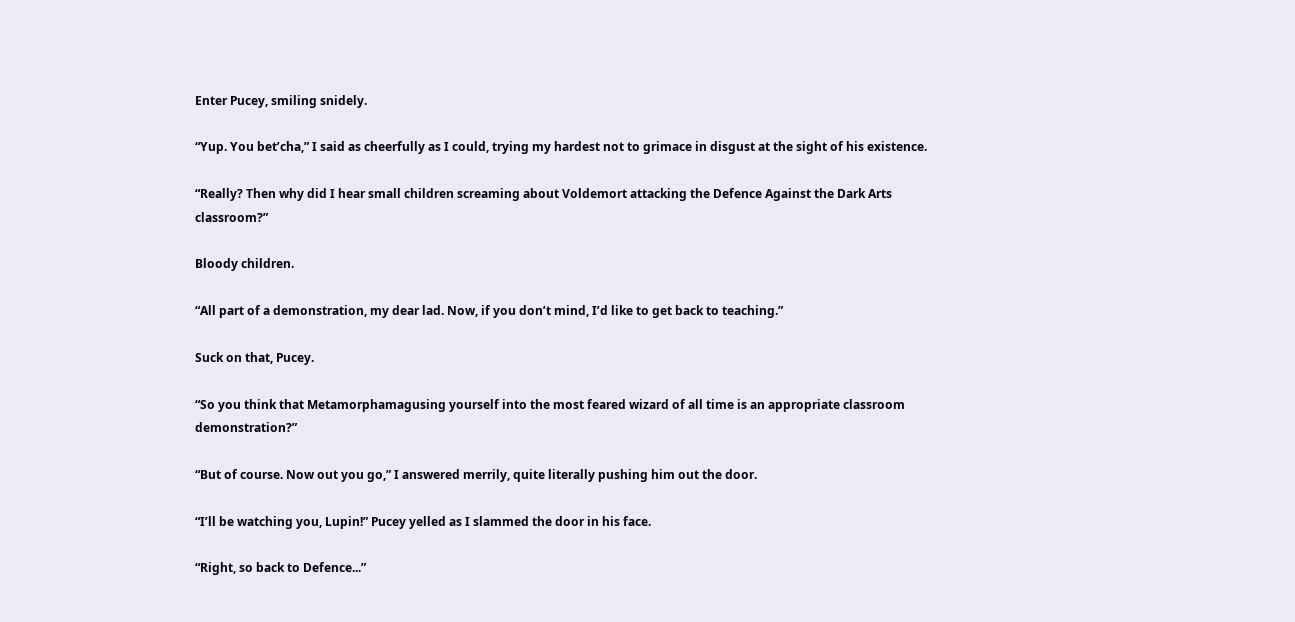Enter Pucey, smiling snidely.

“Yup. You bet’cha,” I said as cheerfully as I could, trying my hardest not to grimace in disgust at the sight of his existence.

“Really? Then why did I hear small children screaming about Voldemort attacking the Defence Against the Dark Arts classroom?”

Bloody children.

“All part of a demonstration, my dear lad. Now, if you don’t mind, I’d like to get back to teaching.”

Suck on that, Pucey.

“So you think that Metamorphamagusing yourself into the most feared wizard of all time is an appropriate classroom demonstration?”

“But of course. Now out you go,” I answered merrily, quite literally pushing him out the door.

“I’ll be watching you, Lupin!” Pucey yelled as I slammed the door in his face.

“Right, so back to Defence...”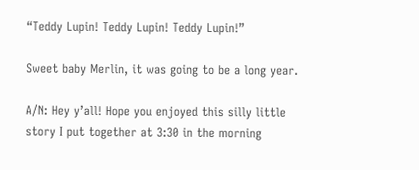“Teddy Lupin! Teddy Lupin! Teddy Lupin!”

Sweet baby Merlin, it was going to be a long year.

A/N: Hey y’all! Hope you enjoyed this silly little story I put together at 3:30 in the morning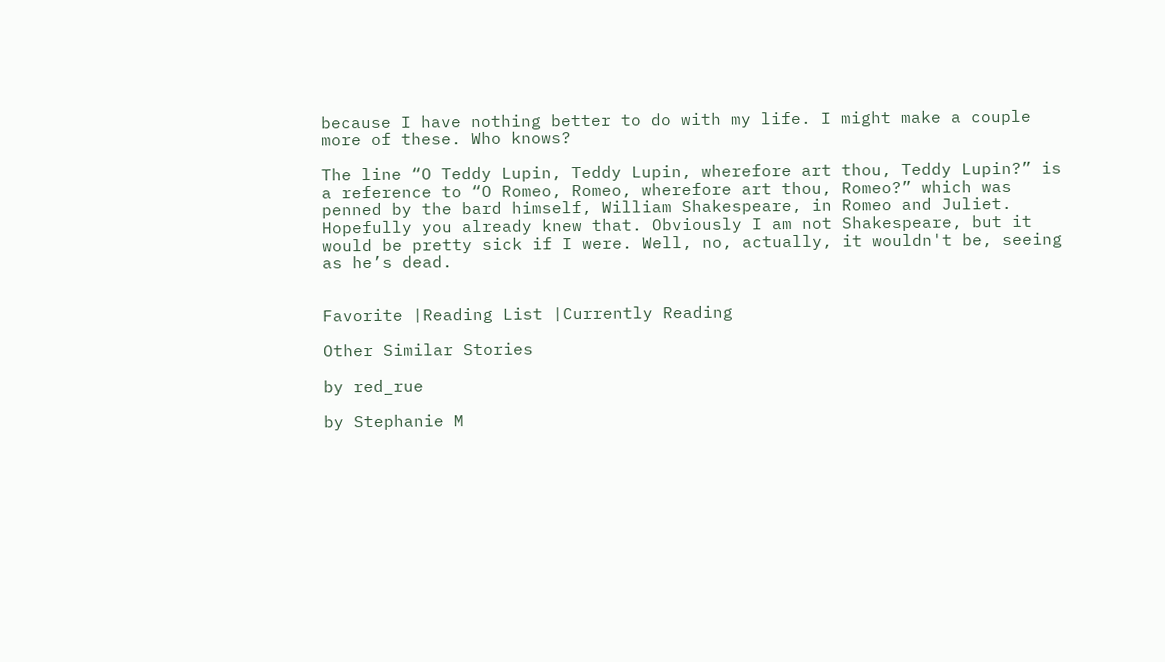because I have nothing better to do with my life. I might make a couple more of these. Who knows?

The line “O Teddy Lupin, Teddy Lupin, wherefore art thou, Teddy Lupin?” is a reference to “O Romeo, Romeo, wherefore art thou, Romeo?” which was penned by the bard himself, William Shakespeare, in Romeo and Juliet. Hopefully you already knew that. Obviously I am not Shakespeare, but it would be pretty sick if I were. Well, no, actually, it wouldn't be, seeing as he’s dead.


Favorite |Reading List |Currently Reading

Other Similar Stories

by red_rue

by Stephanie M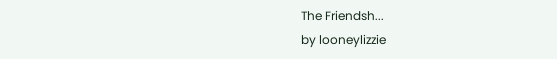The Friendsh...
by looneylizzie